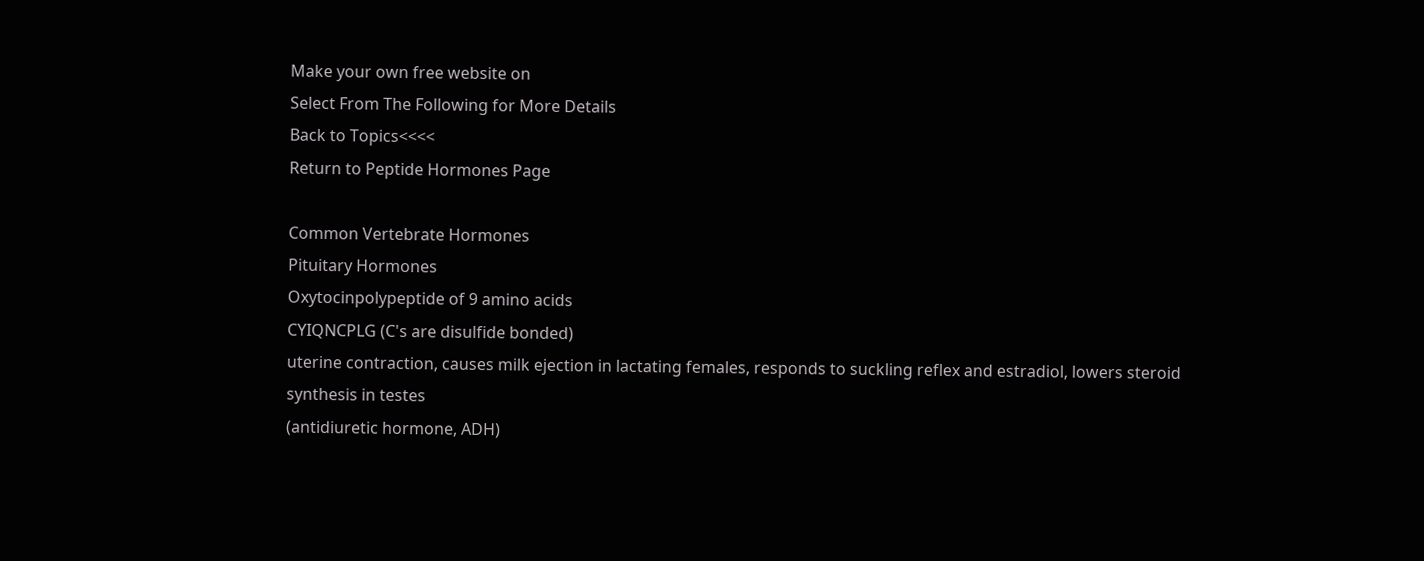Make your own free website on
Select From The Following for More Details
Back to Topics<<<<
Return to Peptide Hormones Page

Common Vertebrate Hormones
Pituitary Hormones
Oxytocinpolypeptide of 9 amino acids
CYIQNCPLG (C's are disulfide bonded)
uterine contraction, causes milk ejection in lactating females, responds to suckling reflex and estradiol, lowers steroid synthesis in testes
(antidiuretic hormone, ADH)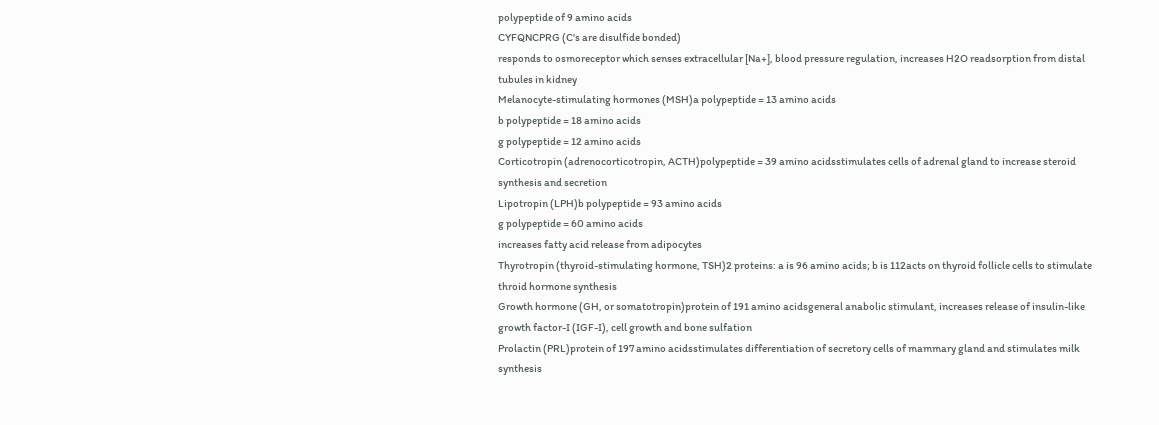polypeptide of 9 amino acids
CYFQNCPRG (C's are disulfide bonded)
responds to osmoreceptor which senses extracellular [Na+], blood pressure regulation, increases H2O readsorption from distal tubules in kidney
Melanocyte-stimulating hormones (MSH)a polypeptide = 13 amino acids
b polypeptide = 18 amino acids
g polypeptide = 12 amino acids
Corticotropin (adrenocorticotropin, ACTH)polypeptide = 39 amino acidsstimulates cells of adrenal gland to increase steroid synthesis and secretion
Lipotropin (LPH)b polypeptide = 93 amino acids
g polypeptide = 60 amino acids
increases fatty acid release from adipocytes
Thyrotropin (thyroid-stimulating hormone, TSH)2 proteins: a is 96 amino acids; b is 112acts on thyroid follicle cells to stimulate throid hormone synthesis
Growth hormone (GH, or somatotropin)protein of 191 amino acidsgeneral anabolic stimulant, increases release of insulin-like growth factor-I (IGF-I), cell growth and bone sulfation
Prolactin (PRL)protein of 197 amino acidsstimulates differentiation of secretory cells of mammary gland and stimulates milk synthesis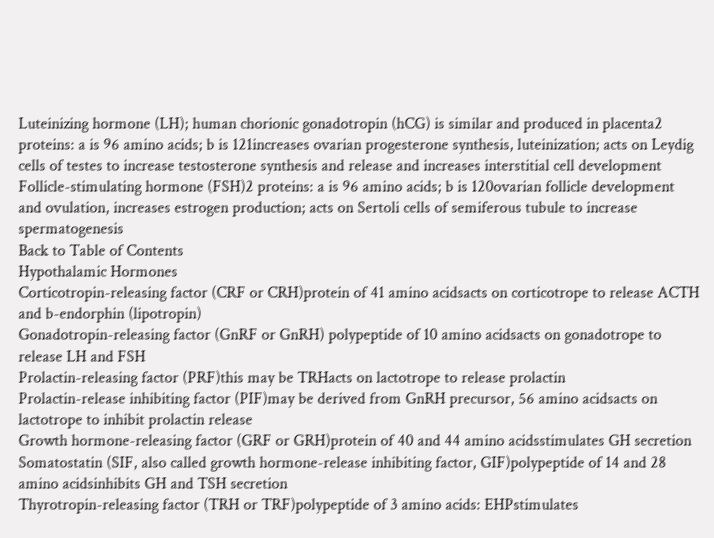Luteinizing hormone (LH); human chorionic gonadotropin (hCG) is similar and produced in placenta2 proteins: a is 96 amino acids; b is 121increases ovarian progesterone synthesis, luteinization; acts on Leydig cells of testes to increase testosterone synthesis and release and increases interstitial cell development
Follicle-stimulating hormone (FSH)2 proteins: a is 96 amino acids; b is 120ovarian follicle development and ovulation, increases estrogen production; acts on Sertoli cells of semiferous tubule to increase spermatogenesis
Back to Table of Contents
Hypothalamic Hormones
Corticotropin-releasing factor (CRF or CRH)protein of 41 amino acidsacts on corticotrope to release ACTH and b-endorphin (lipotropin)
Gonadotropin-releasing factor (GnRF or GnRH) polypeptide of 10 amino acidsacts on gonadotrope to release LH and FSH
Prolactin-releasing factor (PRF)this may be TRHacts on lactotrope to release prolactin
Prolactin-release inhibiting factor (PIF)may be derived from GnRH precursor, 56 amino acidsacts on lactotrope to inhibit prolactin release
Growth hormone-releasing factor (GRF or GRH)protein of 40 and 44 amino acidsstimulates GH secretion
Somatostatin (SIF, also called growth hormone-release inhibiting factor, GIF)polypeptide of 14 and 28 amino acidsinhibits GH and TSH secretion
Thyrotropin-releasing factor (TRH or TRF)polypeptide of 3 amino acids: EHPstimulates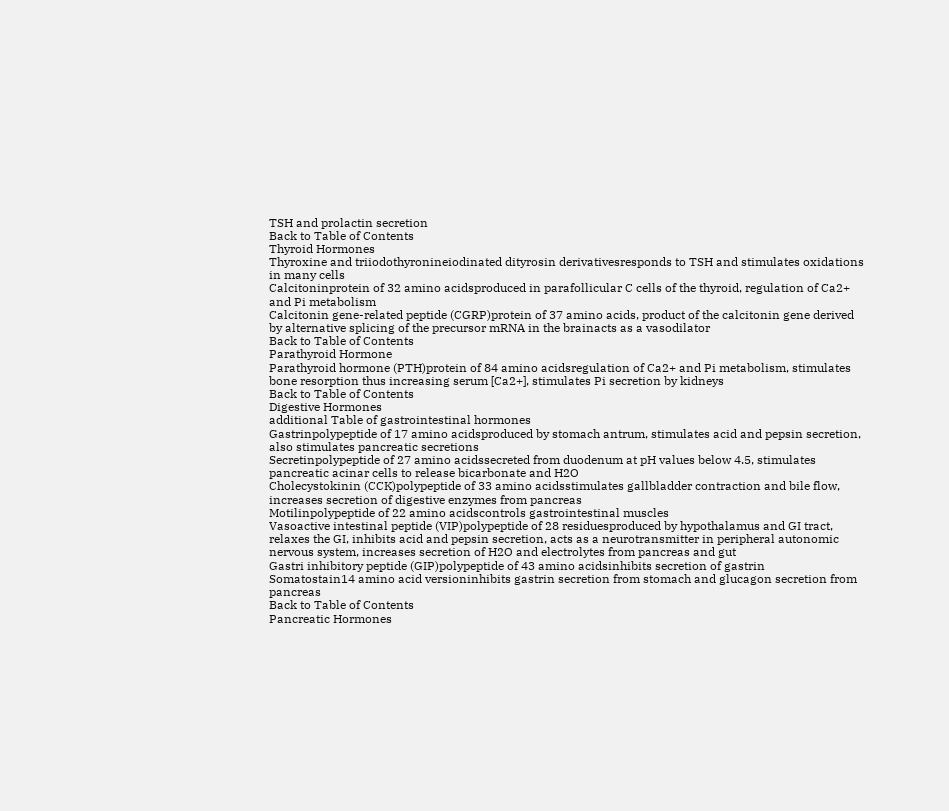TSH and prolactin secretion
Back to Table of Contents
Thyroid Hormones
Thyroxine and triiodothyronineiodinated dityrosin derivativesresponds to TSH and stimulates oxidations in many cells
Calcitoninprotein of 32 amino acidsproduced in parafollicular C cells of the thyroid, regulation of Ca2+ and Pi metabolism
Calcitonin gene-related peptide (CGRP)protein of 37 amino acids, product of the calcitonin gene derived by alternative splicing of the precursor mRNA in the brainacts as a vasodilator
Back to Table of Contents
Parathyroid Hormone
Parathyroid hormone (PTH)protein of 84 amino acidsregulation of Ca2+ and Pi metabolism, stimulates bone resorption thus increasing serum [Ca2+], stimulates Pi secretion by kidneys
Back to Table of Contents
Digestive Hormones
additional Table of gastrointestinal hormones
Gastrinpolypeptide of 17 amino acidsproduced by stomach antrum, stimulates acid and pepsin secretion, also stimulates pancreatic secretions
Secretinpolypeptide of 27 amino acidssecreted from duodenum at pH values below 4.5, stimulates pancreatic acinar cells to release bicarbonate and H2O
Cholecystokinin (CCK)polypeptide of 33 amino acidsstimulates gallbladder contraction and bile flow, increases secretion of digestive enzymes from pancreas
Motilinpolypeptide of 22 amino acidscontrols gastrointestinal muscles
Vasoactive intestinal peptide (VIP)polypeptide of 28 residuesproduced by hypothalamus and GI tract, relaxes the GI, inhibits acid and pepsin secretion, acts as a neurotransmitter in peripheral autonomic nervous system, increases secretion of H2O and electrolytes from pancreas and gut
Gastri inhibitory peptide (GIP)polypeptide of 43 amino acidsinhibits secretion of gastrin
Somatostain14 amino acid versioninhibits gastrin secretion from stomach and glucagon secretion from pancreas
Back to Table of Contents
Pancreatic Hormones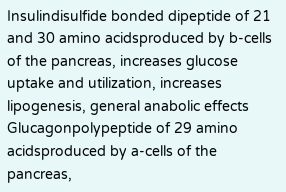Insulindisulfide bonded dipeptide of 21 and 30 amino acidsproduced by b-cells of the pancreas, increases glucose uptake and utilization, increases lipogenesis, general anabolic effects
Glucagonpolypeptide of 29 amino acidsproduced by a-cells of the pancreas,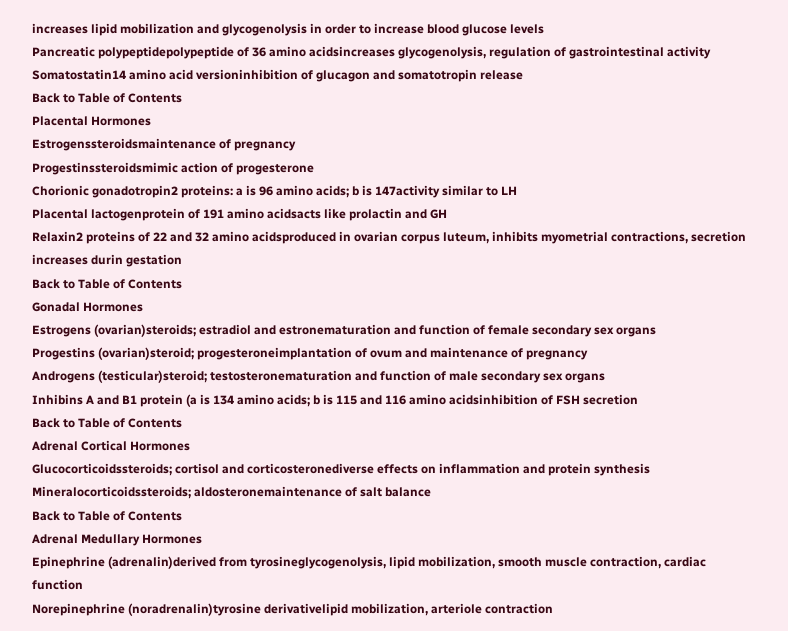increases lipid mobilization and glycogenolysis in order to increase blood glucose levels
Pancreatic polypeptidepolypeptide of 36 amino acidsincreases glycogenolysis, regulation of gastrointestinal activity
Somatostatin14 amino acid versioninhibition of glucagon and somatotropin release
Back to Table of Contents
Placental Hormones
Estrogenssteroidsmaintenance of pregnancy
Progestinssteroidsmimic action of progesterone
Chorionic gonadotropin2 proteins: a is 96 amino acids; b is 147activity similar to LH
Placental lactogenprotein of 191 amino acidsacts like prolactin and GH
Relaxin2 proteins of 22 and 32 amino acidsproduced in ovarian corpus luteum, inhibits myometrial contractions, secretion increases durin gestation
Back to Table of Contents
Gonadal Hormones
Estrogens (ovarian)steroids; estradiol and estronematuration and function of female secondary sex organs
Progestins (ovarian)steroid; progesteroneimplantation of ovum and maintenance of pregnancy
Androgens (testicular)steroid; testosteronematuration and function of male secondary sex organs
Inhibins A and B1 protein (a is 134 amino acids; b is 115 and 116 amino acidsinhibition of FSH secretion
Back to Table of Contents
Adrenal Cortical Hormones
Glucocorticoidssteroids; cortisol and corticosteronediverse effects on inflammation and protein synthesis
Mineralocorticoidssteroids; aldosteronemaintenance of salt balance
Back to Table of Contents
Adrenal Medullary Hormones
Epinephrine (adrenalin)derived from tyrosineglycogenolysis, lipid mobilization, smooth muscle contraction, cardiac function
Norepinephrine (noradrenalin)tyrosine derivativelipid mobilization, arteriole contraction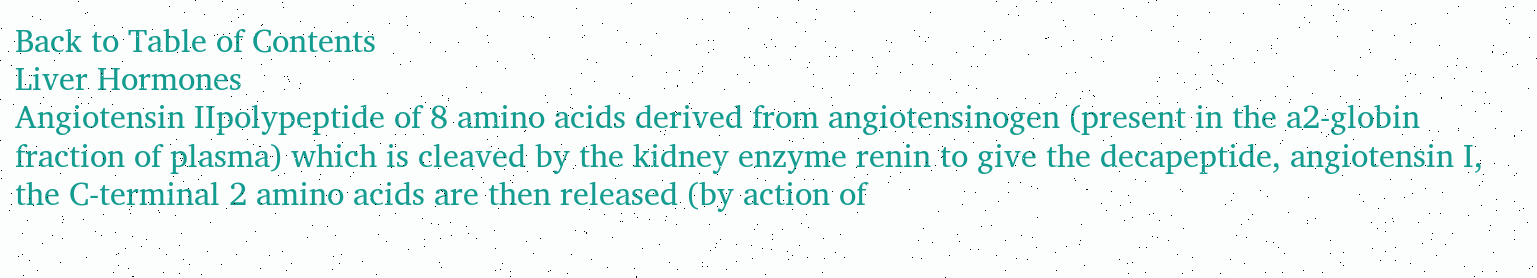Back to Table of Contents
Liver Hormones
Angiotensin IIpolypeptide of 8 amino acids derived from angiotensinogen (present in the a2-globin fraction of plasma) which is cleaved by the kidney enzyme renin to give the decapeptide, angiotensin I, the C-terminal 2 amino acids are then released (by action of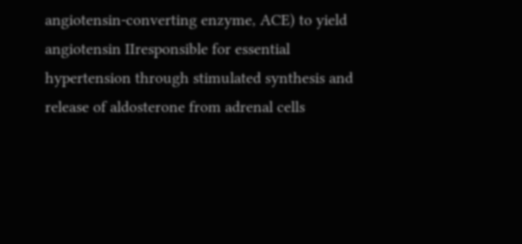angiotensin-converting enzyme, ACE) to yield angiotensin IIresponsible for essential hypertension through stimulated synthesis and release of aldosterone from adrenal cells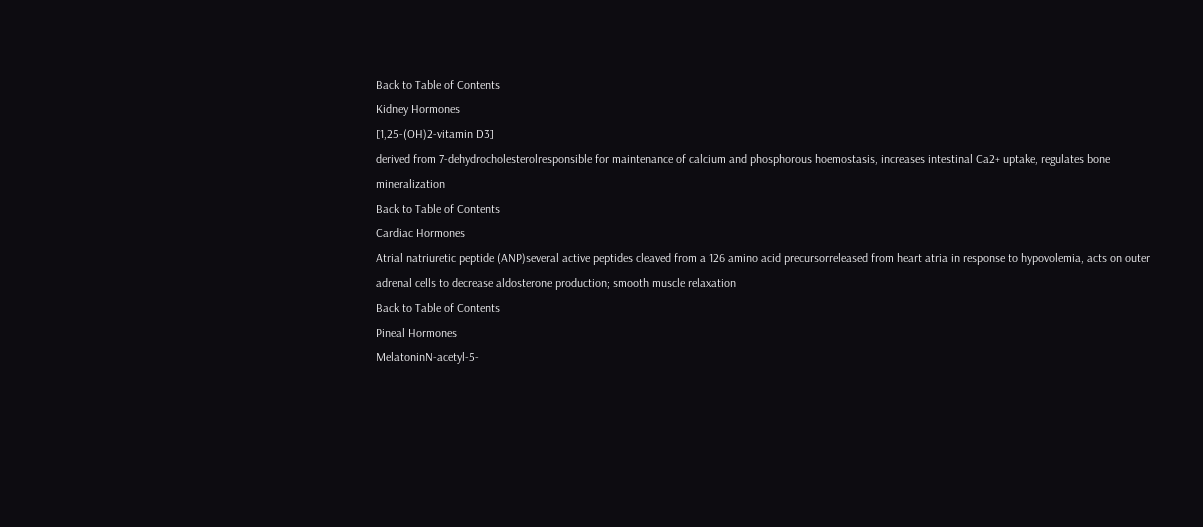Back to Table of Contents
Kidney Hormones
[1,25-(OH)2-vitamin D3]
derived from 7-dehydrocholesterolresponsible for maintenance of calcium and phosphorous hoemostasis, increases intestinal Ca2+ uptake, regulates bone mineralization
Back to Table of Contents
Cardiac Hormones
Atrial natriuretic peptide (ANP)several active peptides cleaved from a 126 amino acid precursorreleased from heart atria in response to hypovolemia, acts on outer adrenal cells to decrease aldosterone production; smooth muscle relaxation
Back to Table of Contents
Pineal Hormones
MelatoninN-acetyl-5-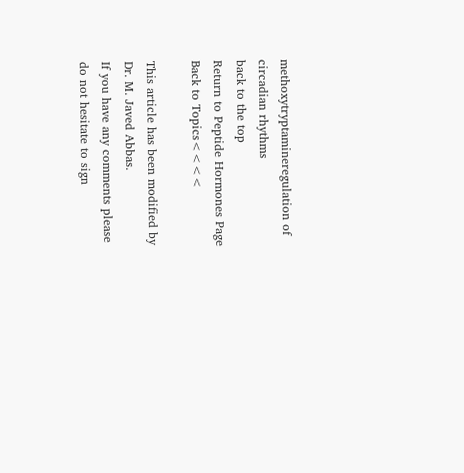methoxytryptamineregulation of circadian rhythms
back to the top
Return to Peptide Hormones Page
Back to Topics<<<<

This article has been modified by Dr. M. Javed Abbas.
If you have any comments please do not hesitate to sign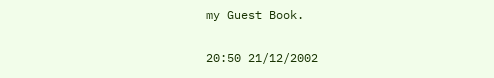my Guest Book.

20:50 21/12/2002